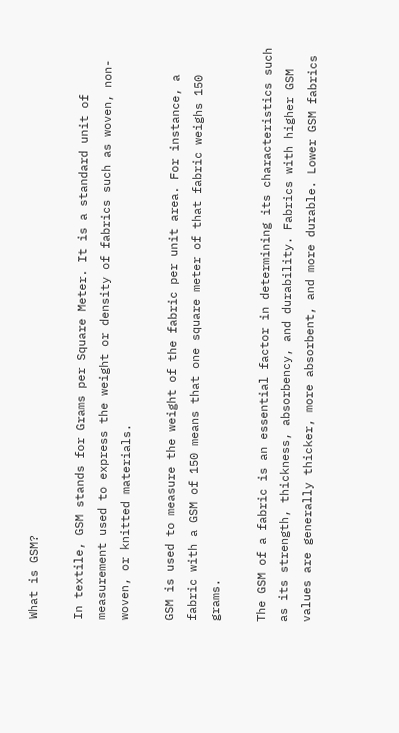What is GSM?

In textile, GSM stands for Grams per Square Meter. It is a standard unit of measurement used to express the weight or density of fabrics such as woven, non-woven, or knitted materials.

GSM is used to measure the weight of the fabric per unit area. For instance, a fabric with a GSM of 150 means that one square meter of that fabric weighs 150 grams.

The GSM of a fabric is an essential factor in determining its characteristics such as its strength, thickness, absorbency, and durability. Fabrics with higher GSM values are generally thicker, more absorbent, and more durable. Lower GSM fabrics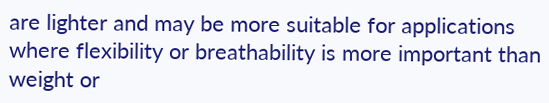are lighter and may be more suitable for applications where flexibility or breathability is more important than weight or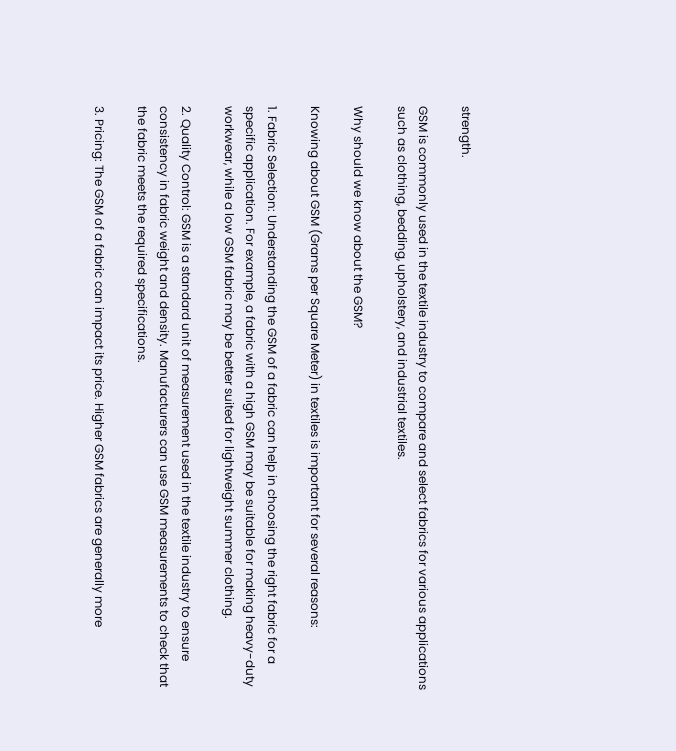strength.

GSM is commonly used in the textile industry to compare and select fabrics for various applications such as clothing, bedding, upholstery, and industrial textiles.

Why should we know about the GSM?

Knowing about GSM (Grams per Square Meter) in textiles is important for several reasons:

1. Fabric Selection: Understanding the GSM of a fabric can help in choosing the right fabric for a specific application. For example, a fabric with a high GSM may be suitable for making heavy-duty workwear, while a low GSM fabric may be better suited for lightweight summer clothing.

2. Quality Control: GSM is a standard unit of measurement used in the textile industry to ensure consistency in fabric weight and density. Manufacturers can use GSM measurements to check that the fabric meets the required specifications.

3. Pricing: The GSM of a fabric can impact its price. Higher GSM fabrics are generally more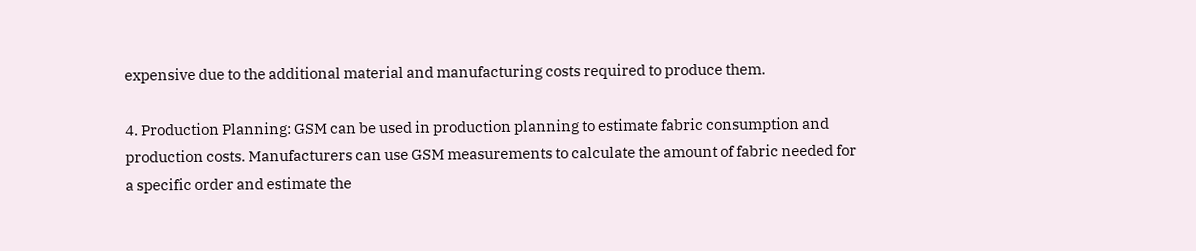expensive due to the additional material and manufacturing costs required to produce them.

4. Production Planning: GSM can be used in production planning to estimate fabric consumption and production costs. Manufacturers can use GSM measurements to calculate the amount of fabric needed for a specific order and estimate the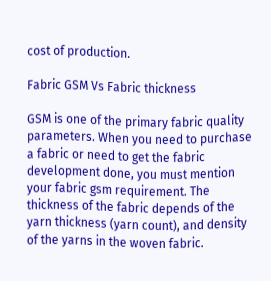cost of production.

Fabric GSM Vs Fabric thickness

GSM is one of the primary fabric quality parameters. When you need to purchase a fabric or need to get the fabric development done, you must mention your fabric gsm requirement. The thickness of the fabric depends of the yarn thickness (yarn count), and density of the yarns in the woven fabric.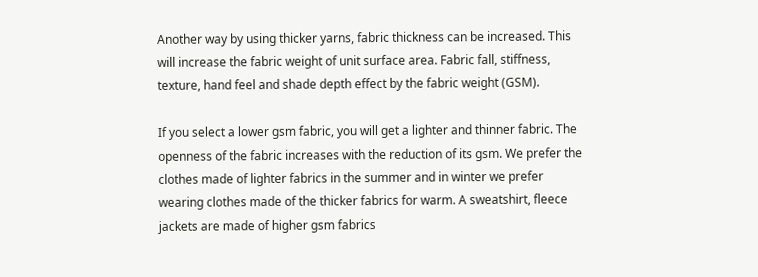Another way by using thicker yarns, fabric thickness can be increased. This will increase the fabric weight of unit surface area. Fabric fall, stiffness, texture, hand feel and shade depth effect by the fabric weight (GSM).

If you select a lower gsm fabric, you will get a lighter and thinner fabric. The openness of the fabric increases with the reduction of its gsm. We prefer the clothes made of lighter fabrics in the summer and in winter we prefer wearing clothes made of the thicker fabrics for warm. A sweatshirt, fleece jackets are made of higher gsm fabrics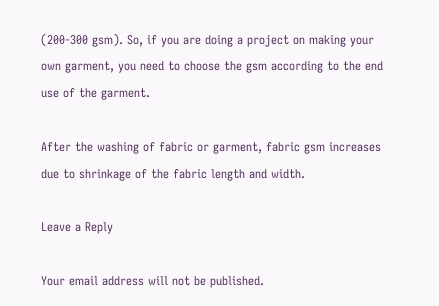(200-300 gsm). So, if you are doing a project on making your own garment, you need to choose the gsm according to the end use of the garment.

After the washing of fabric or garment, fabric gsm increases due to shrinkage of the fabric length and width.

Leave a Reply

Your email address will not be published.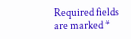Required fields are marked *